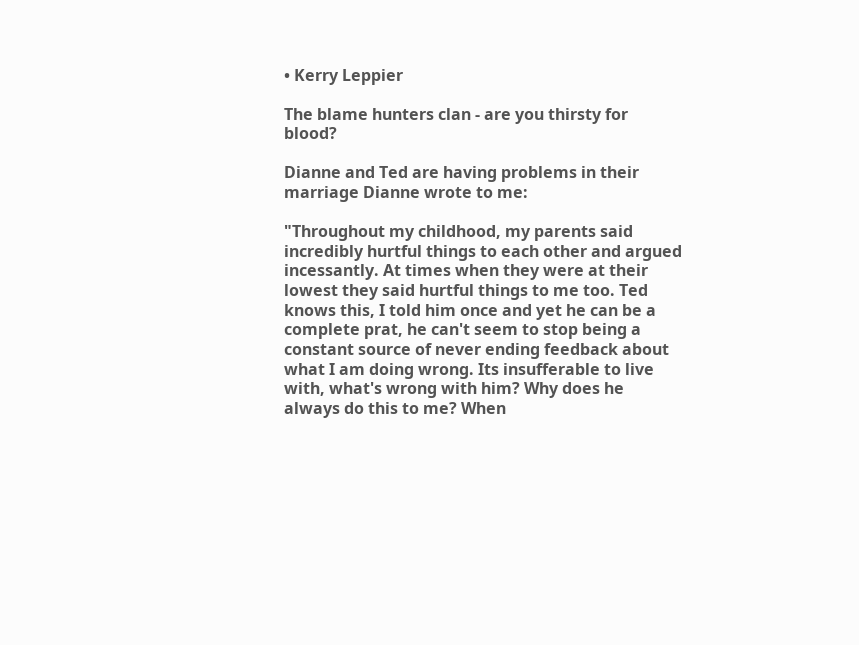• Kerry Leppier

The blame hunters clan - are you thirsty for blood?

Dianne and Ted are having problems in their marriage Dianne wrote to me:

"Throughout my childhood, my parents said incredibly hurtful things to each other and argued incessantly. At times when they were at their lowest they said hurtful things to me too. Ted knows this, I told him once and yet he can be a complete prat, he can't seem to stop being a constant source of never ending feedback about what I am doing wrong. Its insufferable to live with, what's wrong with him? Why does he always do this to me? When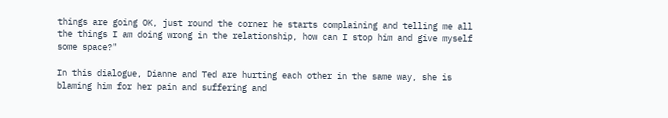things are going OK, just round the corner he starts complaining and telling me all the things I am doing wrong in the relationship, how can I stop him and give myself some space?"

In this dialogue, Dianne and Ted are hurting each other in the same way, she is blaming him for her pain and suffering and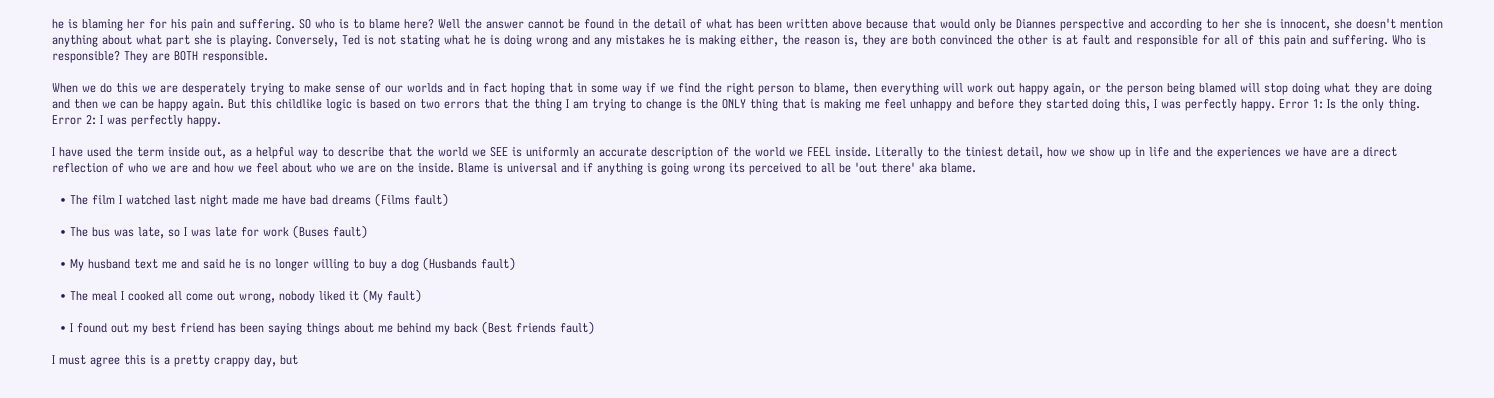he is blaming her for his pain and suffering. SO who is to blame here? Well the answer cannot be found in the detail of what has been written above because that would only be Diannes perspective and according to her she is innocent, she doesn't mention anything about what part she is playing. Conversely, Ted is not stating what he is doing wrong and any mistakes he is making either, the reason is, they are both convinced the other is at fault and responsible for all of this pain and suffering. Who is responsible? They are BOTH responsible.

When we do this we are desperately trying to make sense of our worlds and in fact hoping that in some way if we find the right person to blame, then everything will work out happy again, or the person being blamed will stop doing what they are doing and then we can be happy again. But this childlike logic is based on two errors that the thing I am trying to change is the ONLY thing that is making me feel unhappy and before they started doing this, I was perfectly happy. Error 1: Is the only thing. Error 2: I was perfectly happy.

I have used the term inside out, as a helpful way to describe that the world we SEE is uniformly an accurate description of the world we FEEL inside. Literally to the tiniest detail, how we show up in life and the experiences we have are a direct reflection of who we are and how we feel about who we are on the inside. Blame is universal and if anything is going wrong its perceived to all be 'out there' aka blame.

  • The film I watched last night made me have bad dreams (Films fault)

  • The bus was late, so I was late for work (Buses fault)

  • My husband text me and said he is no longer willing to buy a dog (Husbands fault)

  • The meal I cooked all come out wrong, nobody liked it (My fault)

  • I found out my best friend has been saying things about me behind my back (Best friends fault)

I must agree this is a pretty crappy day, but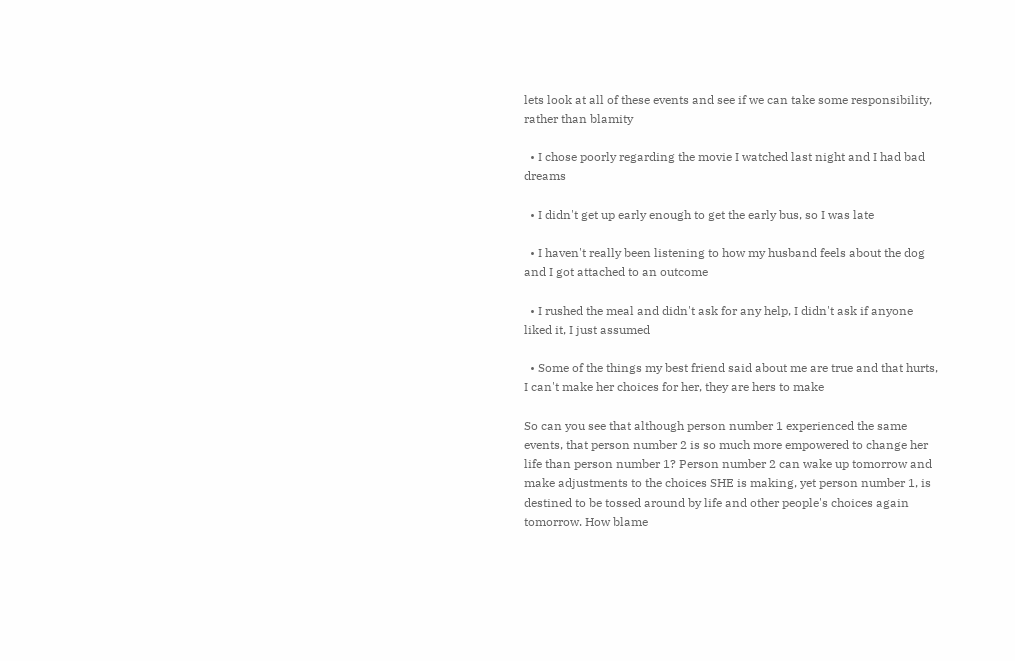lets look at all of these events and see if we can take some responsibility, rather than blamity

  • I chose poorly regarding the movie I watched last night and I had bad dreams

  • I didn't get up early enough to get the early bus, so I was late

  • I haven't really been listening to how my husband feels about the dog and I got attached to an outcome

  • I rushed the meal and didn't ask for any help, I didn't ask if anyone liked it, I just assumed

  • Some of the things my best friend said about me are true and that hurts, I can't make her choices for her, they are hers to make

So can you see that although person number 1 experienced the same events, that person number 2 is so much more empowered to change her life than person number 1? Person number 2 can wake up tomorrow and make adjustments to the choices SHE is making, yet person number 1, is destined to be tossed around by life and other people's choices again tomorrow. How blame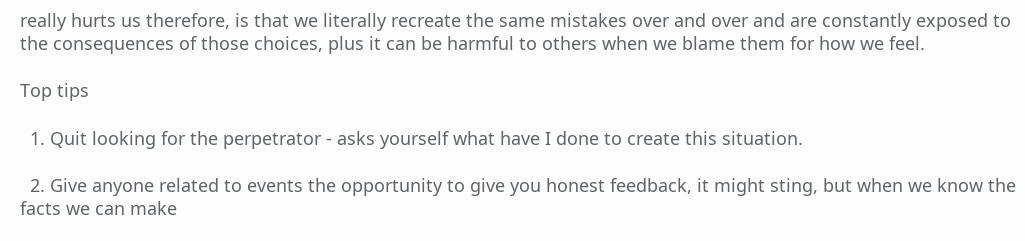really hurts us therefore, is that we literally recreate the same mistakes over and over and are constantly exposed to the consequences of those choices, plus it can be harmful to others when we blame them for how we feel.

Top tips

  1. Quit looking for the perpetrator - asks yourself what have I done to create this situation.

  2. Give anyone related to events the opportunity to give you honest feedback, it might sting, but when we know the facts we can make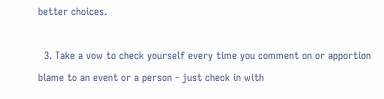better choices.

  3. Take a vow to check yourself every time you comment on or apportion blame to an event or a person - just check in with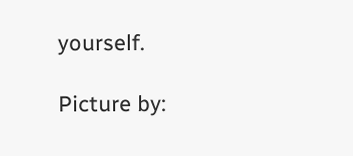yourself.

Picture by: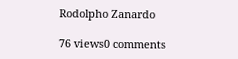Rodolpho Zanardo

76 views0 comments